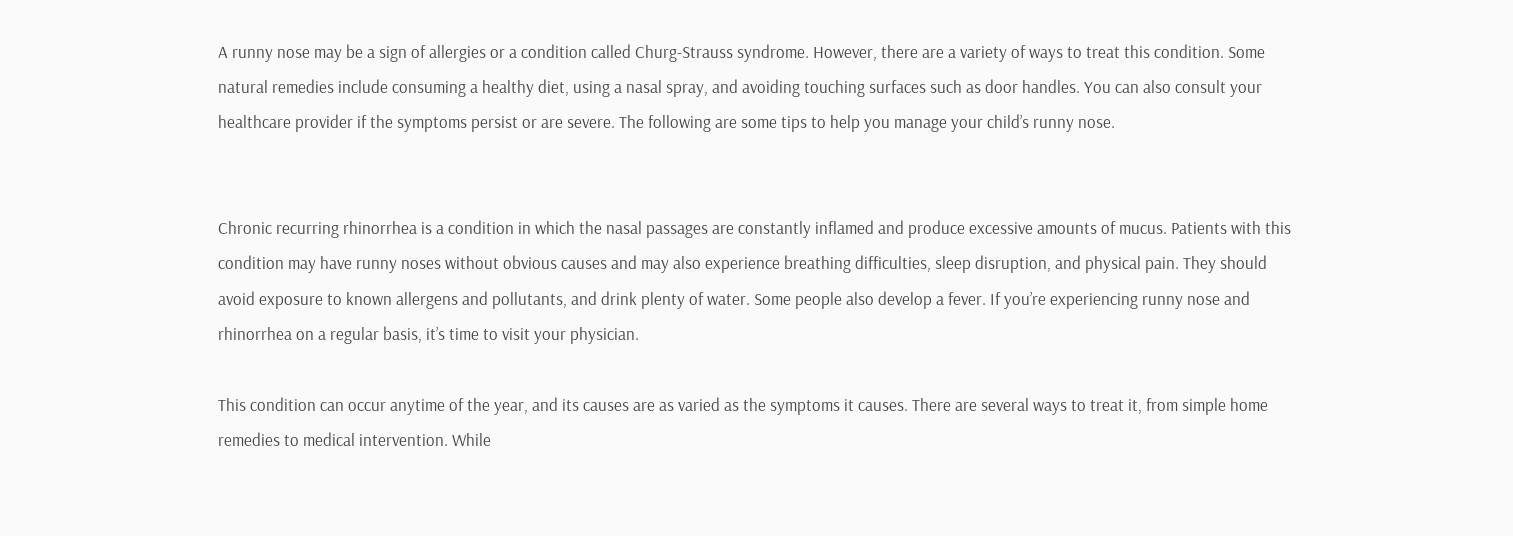A runny nose may be a sign of allergies or a condition called Churg-Strauss syndrome. However, there are a variety of ways to treat this condition. Some natural remedies include consuming a healthy diet, using a nasal spray, and avoiding touching surfaces such as door handles. You can also consult your healthcare provider if the symptoms persist or are severe. The following are some tips to help you manage your child’s runny nose.


Chronic recurring rhinorrhea is a condition in which the nasal passages are constantly inflamed and produce excessive amounts of mucus. Patients with this condition may have runny noses without obvious causes and may also experience breathing difficulties, sleep disruption, and physical pain. They should avoid exposure to known allergens and pollutants, and drink plenty of water. Some people also develop a fever. If you’re experiencing runny nose and rhinorrhea on a regular basis, it’s time to visit your physician.

This condition can occur anytime of the year, and its causes are as varied as the symptoms it causes. There are several ways to treat it, from simple home remedies to medical intervention. While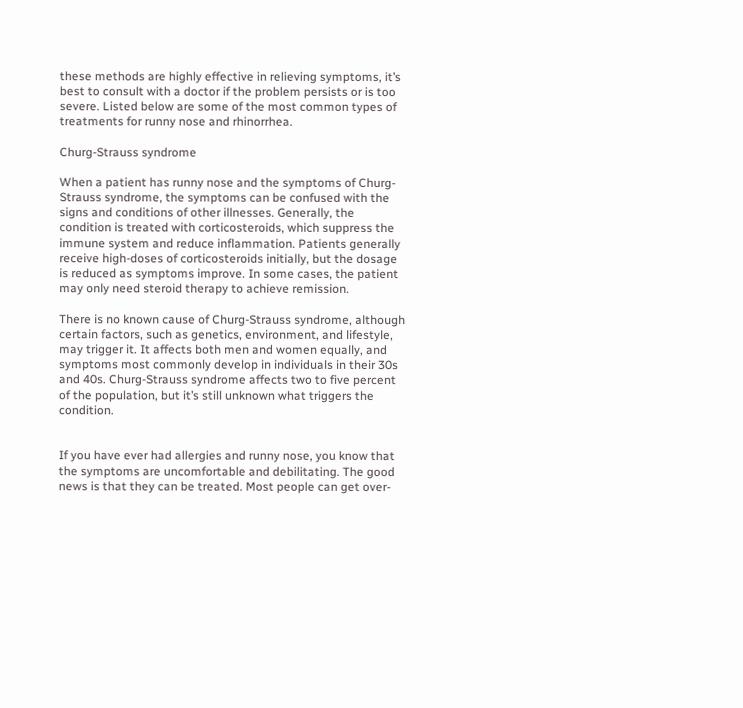these methods are highly effective in relieving symptoms, it’s best to consult with a doctor if the problem persists or is too severe. Listed below are some of the most common types of treatments for runny nose and rhinorrhea.

Churg-Strauss syndrome

When a patient has runny nose and the symptoms of Churg-Strauss syndrome, the symptoms can be confused with the signs and conditions of other illnesses. Generally, the condition is treated with corticosteroids, which suppress the immune system and reduce inflammation. Patients generally receive high-doses of corticosteroids initially, but the dosage is reduced as symptoms improve. In some cases, the patient may only need steroid therapy to achieve remission.

There is no known cause of Churg-Strauss syndrome, although certain factors, such as genetics, environment, and lifestyle, may trigger it. It affects both men and women equally, and symptoms most commonly develop in individuals in their 30s and 40s. Churg-Strauss syndrome affects two to five percent of the population, but it’s still unknown what triggers the condition.


If you have ever had allergies and runny nose, you know that the symptoms are uncomfortable and debilitating. The good news is that they can be treated. Most people can get over-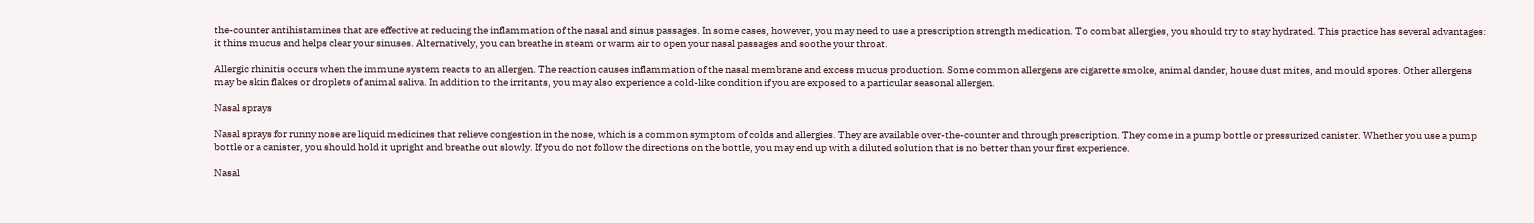the-counter antihistamines that are effective at reducing the inflammation of the nasal and sinus passages. In some cases, however, you may need to use a prescription strength medication. To combat allergies, you should try to stay hydrated. This practice has several advantages: it thins mucus and helps clear your sinuses. Alternatively, you can breathe in steam or warm air to open your nasal passages and soothe your throat.

Allergic rhinitis occurs when the immune system reacts to an allergen. The reaction causes inflammation of the nasal membrane and excess mucus production. Some common allergens are cigarette smoke, animal dander, house dust mites, and mould spores. Other allergens may be skin flakes or droplets of animal saliva. In addition to the irritants, you may also experience a cold-like condition if you are exposed to a particular seasonal allergen.

Nasal sprays

Nasal sprays for runny nose are liquid medicines that relieve congestion in the nose, which is a common symptom of colds and allergies. They are available over-the-counter and through prescription. They come in a pump bottle or pressurized canister. Whether you use a pump bottle or a canister, you should hold it upright and breathe out slowly. If you do not follow the directions on the bottle, you may end up with a diluted solution that is no better than your first experience.

Nasal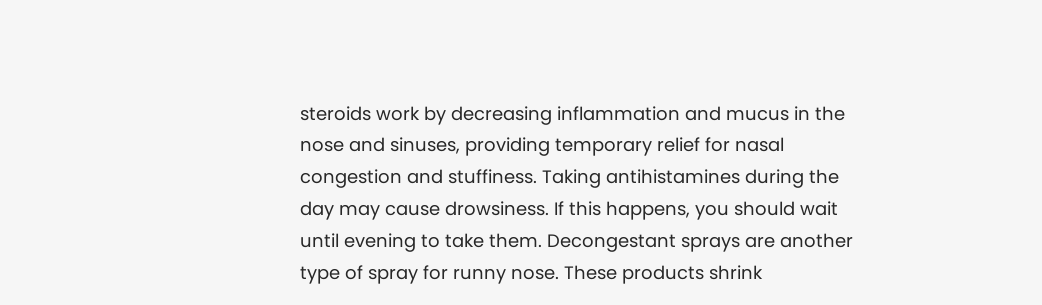steroids work by decreasing inflammation and mucus in the nose and sinuses, providing temporary relief for nasal congestion and stuffiness. Taking antihistamines during the day may cause drowsiness. If this happens, you should wait until evening to take them. Decongestant sprays are another type of spray for runny nose. These products shrink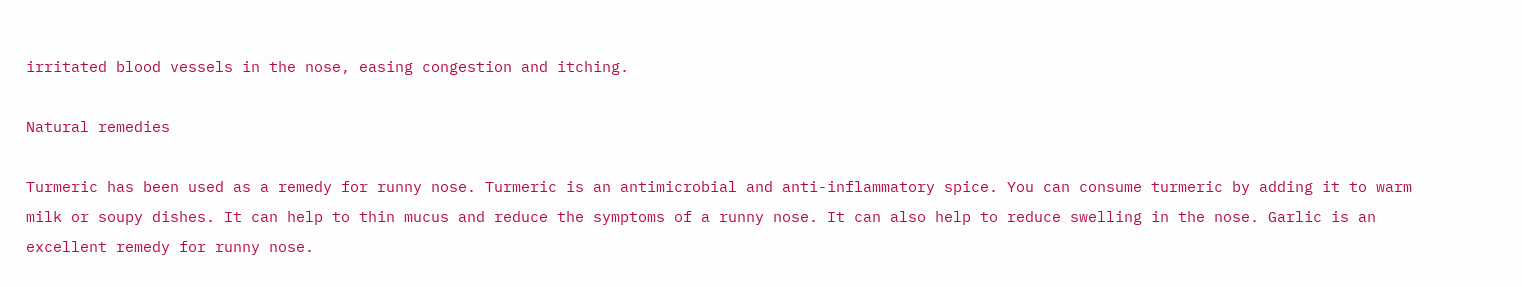irritated blood vessels in the nose, easing congestion and itching.

Natural remedies

Turmeric has been used as a remedy for runny nose. Turmeric is an antimicrobial and anti-inflammatory spice. You can consume turmeric by adding it to warm milk or soupy dishes. It can help to thin mucus and reduce the symptoms of a runny nose. It can also help to reduce swelling in the nose. Garlic is an excellent remedy for runny nose.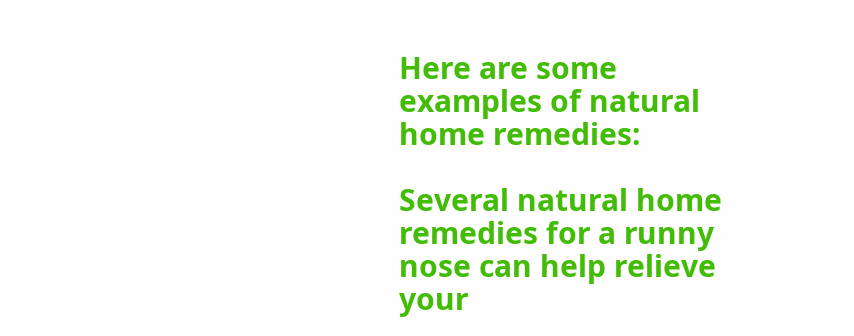Here are some examples of natural home remedies:

Several natural home remedies for a runny nose can help relieve your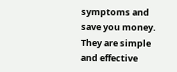symptoms and save you money. They are simple and effective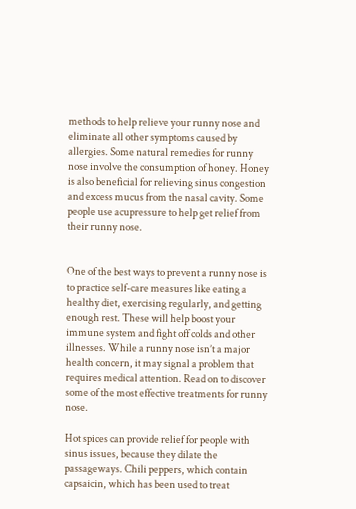methods to help relieve your runny nose and eliminate all other symptoms caused by allergies. Some natural remedies for runny nose involve the consumption of honey. Honey is also beneficial for relieving sinus congestion and excess mucus from the nasal cavity. Some people use acupressure to help get relief from their runny nose.


One of the best ways to prevent a runny nose is to practice self-care measures like eating a healthy diet, exercising regularly, and getting enough rest. These will help boost your immune system and fight off colds and other illnesses. While a runny nose isn’t a major health concern, it may signal a problem that requires medical attention. Read on to discover some of the most effective treatments for runny nose.

Hot spices can provide relief for people with sinus issues, because they dilate the passageways. Chili peppers, which contain capsaicin, which has been used to treat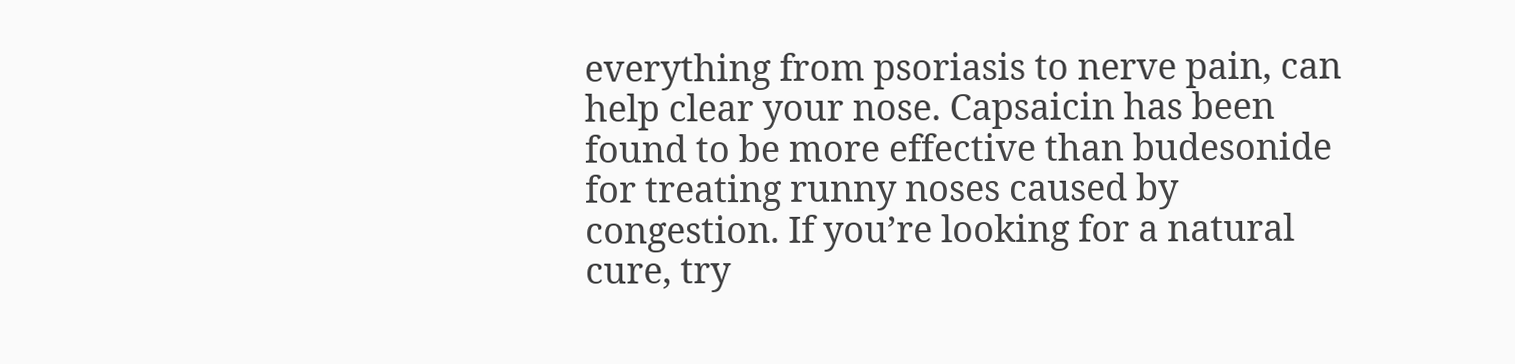everything from psoriasis to nerve pain, can help clear your nose. Capsaicin has been found to be more effective than budesonide for treating runny noses caused by congestion. If you’re looking for a natural cure, try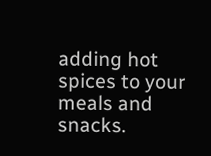adding hot spices to your meals and snacks.